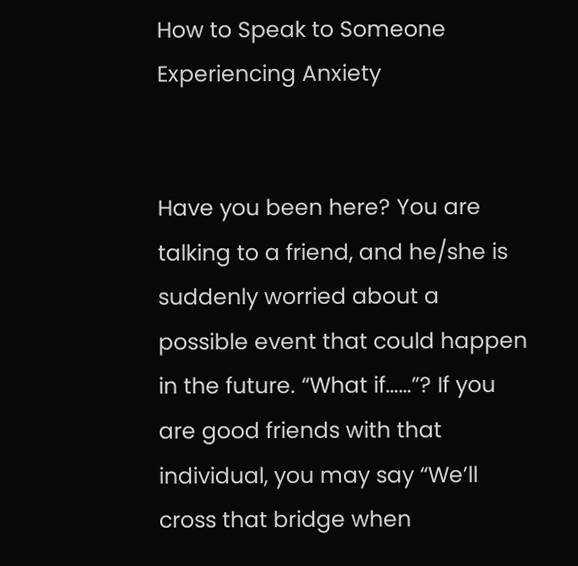How to Speak to Someone Experiencing Anxiety


Have you been here? You are talking to a friend, and he/she is suddenly worried about a possible event that could happen in the future. “What if……”? If you are good friends with that individual, you may say “We’ll cross that bridge when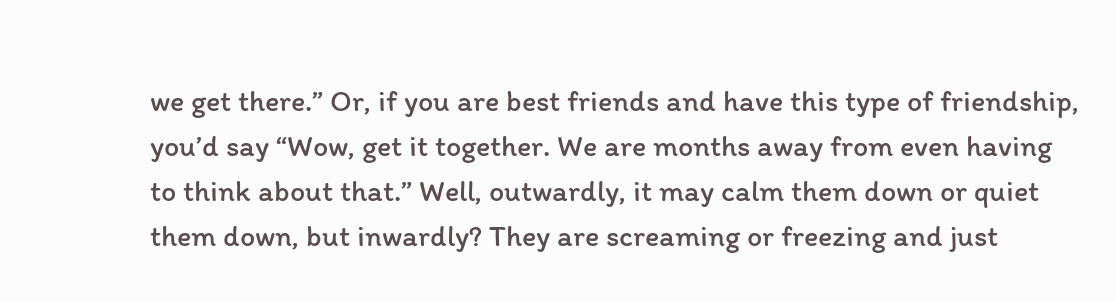we get there.” Or, if you are best friends and have this type of friendship, you’d say “Wow, get it together. We are months away from even having to think about that.” Well, outwardly, it may calm them down or quiet them down, but inwardly? They are screaming or freezing and just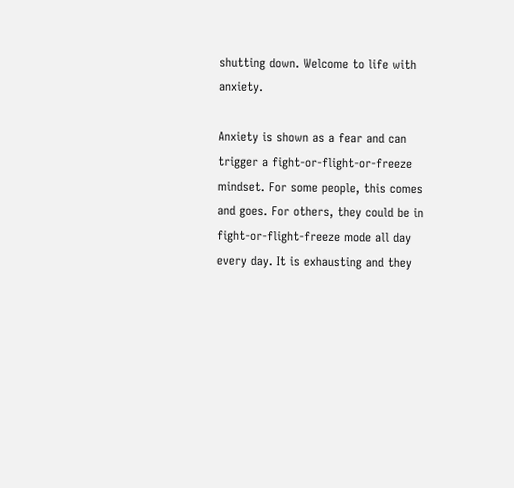shutting down. Welcome to life with anxiety.

Anxiety is shown as a fear and can trigger a fight-or-flight-or-freeze mindset. For some people, this comes and goes. For others, they could be in fight-or-flight-freeze mode all day every day. It is exhausting and they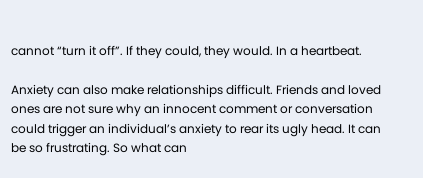cannot “turn it off”. If they could, they would. In a heartbeat.

Anxiety can also make relationships difficult. Friends and loved ones are not sure why an innocent comment or conversation could trigger an individual’s anxiety to rear its ugly head. It can be so frustrating. So what can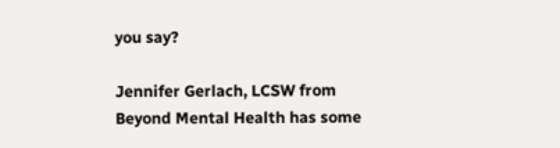you say?

Jennifer Gerlach, LCSW from Beyond Mental Health has some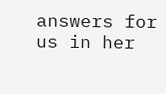answers for us in her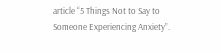article “5 Things Not to Say to Someone Experiencing Anxiety”.